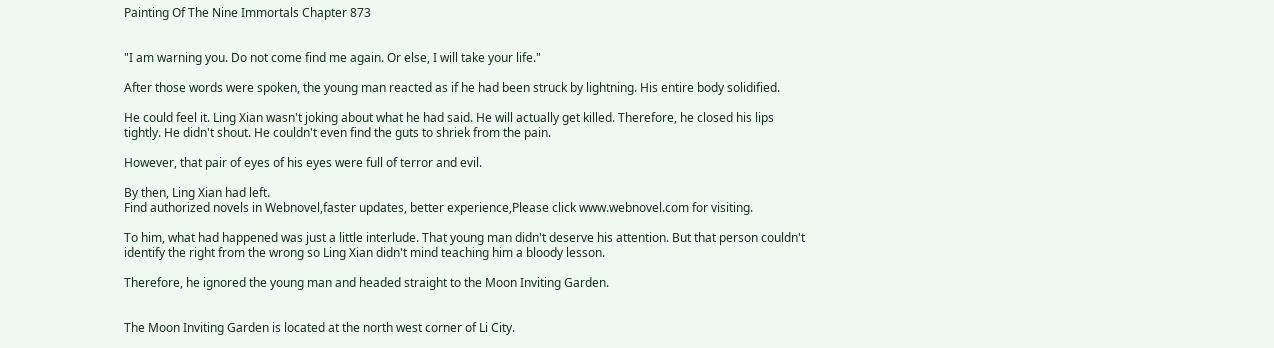Painting Of The Nine Immortals Chapter 873


"I am warning you. Do not come find me again. Or else, I will take your life."

After those words were spoken, the young man reacted as if he had been struck by lightning. His entire body solidified.

He could feel it. Ling Xian wasn't joking about what he had said. He will actually get killed. Therefore, he closed his lips tightly. He didn't shout. He couldn't even find the guts to shriek from the pain.

However, that pair of eyes of his eyes were full of terror and evil.

By then, Ling Xian had left.
Find authorized novels in Webnovel,faster updates, better experience,Please click www.webnovel.com for visiting.

To him, what had happened was just a little interlude. That young man didn't deserve his attention. But that person couldn't identify the right from the wrong so Ling Xian didn't mind teaching him a bloody lesson.

Therefore, he ignored the young man and headed straight to the Moon Inviting Garden.


The Moon Inviting Garden is located at the north west corner of Li City.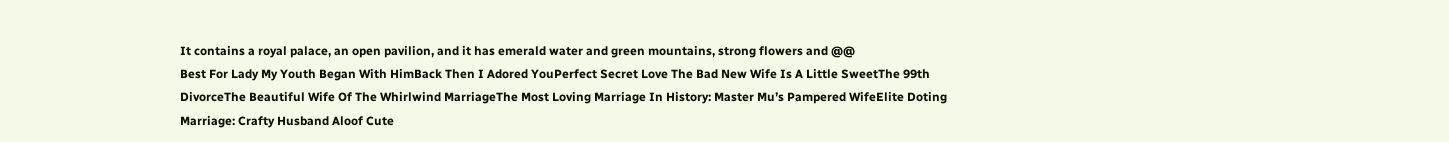It contains a royal palace, an open pavilion, and it has emerald water and green mountains, strong flowers and @@
Best For Lady My Youth Began With HimBack Then I Adored YouPerfect Secret Love The Bad New Wife Is A Little SweetThe 99th DivorceThe Beautiful Wife Of The Whirlwind MarriageThe Most Loving Marriage In History: Master Mu’s Pampered WifeElite Doting Marriage: Crafty Husband Aloof Cute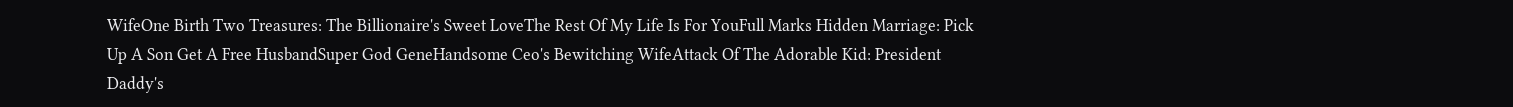WifeOne Birth Two Treasures: The Billionaire's Sweet LoveThe Rest Of My Life Is For YouFull Marks Hidden Marriage: Pick Up A Son Get A Free HusbandSuper God GeneHandsome Ceo's Bewitching WifeAttack Of The Adorable Kid: President Daddy's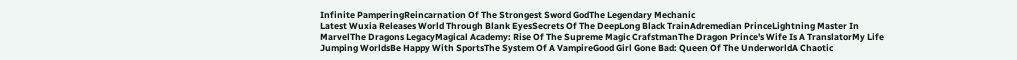Infinite PamperingReincarnation Of The Strongest Sword GodThe Legendary Mechanic
Latest Wuxia Releases World Through Blank EyesSecrets Of The DeepLong Black TrainAdremedian PrinceLightning Master In MarvelThe Dragons LegacyMagical Academy: Rise Of The Supreme Magic CrafstmanThe Dragon Prince's Wife Is A TranslatorMy Life Jumping WorldsBe Happy With SportsThe System Of A VampireGood Girl Gone Bad: Queen Of The UnderworldA Chaotic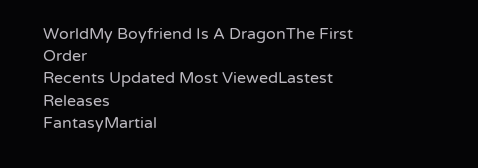WorldMy Boyfriend Is A DragonThe First Order
Recents Updated Most ViewedLastest Releases
FantasyMartial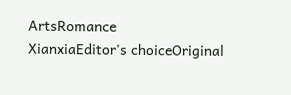ArtsRomance
XianxiaEditor's choiceOriginal